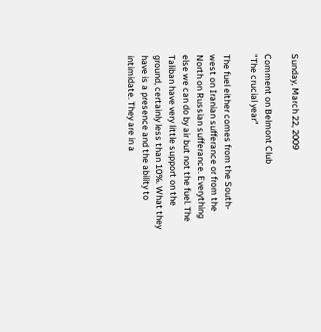Sunday, March 22, 2009

Comment on Belmont Club
"The crucial year"

The fuel either comes from the South-west on Iranian sufferance or from the North on Russian sufferance. Everything else we can do by air but not the fuel. The Taliban have very little support on the ground, certainly less than 10%. What they have is a presence and the ability to intimidate. They are in a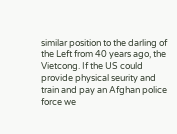similar position to the darling of the Left from 40 years ago, the Vietcong. If the US could provide physical seurity and train and pay an Afghan police force we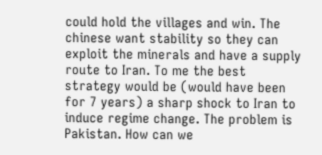could hold the villages and win. The chinese want stability so they can exploit the minerals and have a supply route to Iran. To me the best strategy would be (would have been for 7 years) a sharp shock to Iran to induce regime change. The problem is Pakistan. How can we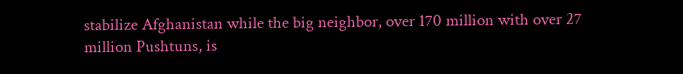stabilize Afghanistan while the big neighbor, over 170 million with over 27 million Pushtuns, is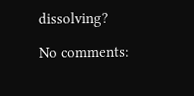dissolving?

No comments: